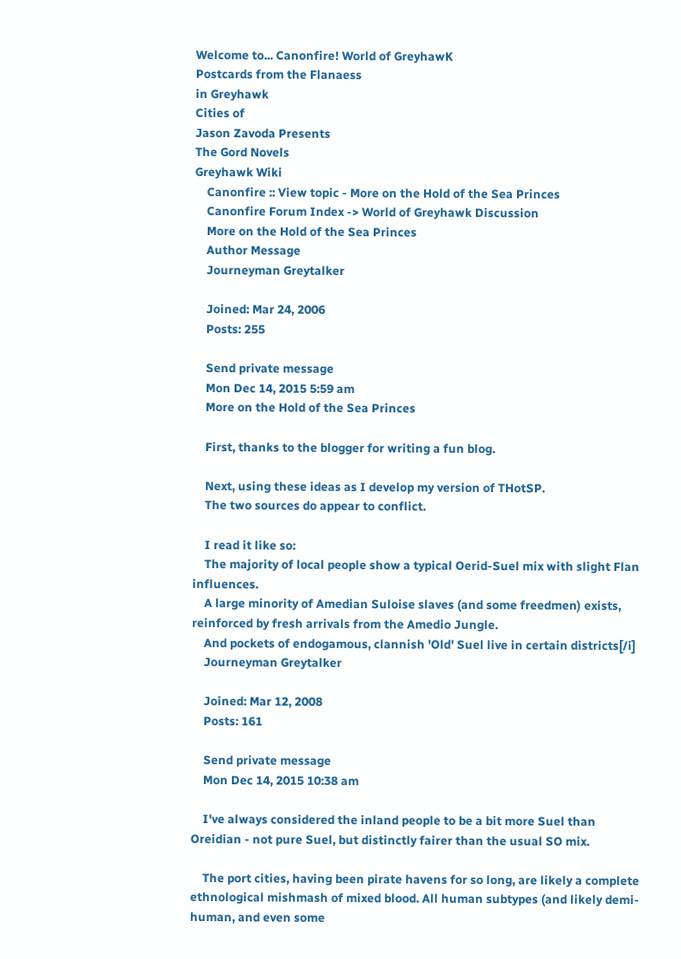Welcome to... Canonfire! World of GreyhawK
Postcards from the Flanaess
in Greyhawk
Cities of
Jason Zavoda Presents
The Gord Novels
Greyhawk Wiki
    Canonfire :: View topic - More on the Hold of the Sea Princes
    Canonfire Forum Index -> World of Greyhawk Discussion
    More on the Hold of the Sea Princes
    Author Message
    Journeyman Greytalker

    Joined: Mar 24, 2006
    Posts: 255

    Send private message
    Mon Dec 14, 2015 5:59 am
    More on the Hold of the Sea Princes

    First, thanks to the blogger for writing a fun blog.

    Next, using these ideas as I develop my version of THotSP.
    The two sources do appear to conflict.

    I read it like so:
    The majority of local people show a typical Oerid-Suel mix with slight Flan influences.
    A large minority of Amedian Suloise slaves (and some freedmen) exists, reinforced by fresh arrivals from the Amedio Jungle.
    And pockets of endogamous, clannish 'Old' Suel live in certain districts[/i]
    Journeyman Greytalker

    Joined: Mar 12, 2008
    Posts: 161

    Send private message
    Mon Dec 14, 2015 10:38 am

    I've always considered the inland people to be a bit more Suel than Oreidian - not pure Suel, but distinctly fairer than the usual SO mix.

    The port cities, having been pirate havens for so long, are likely a complete ethnological mishmash of mixed blood. All human subtypes (and likely demi-human, and even some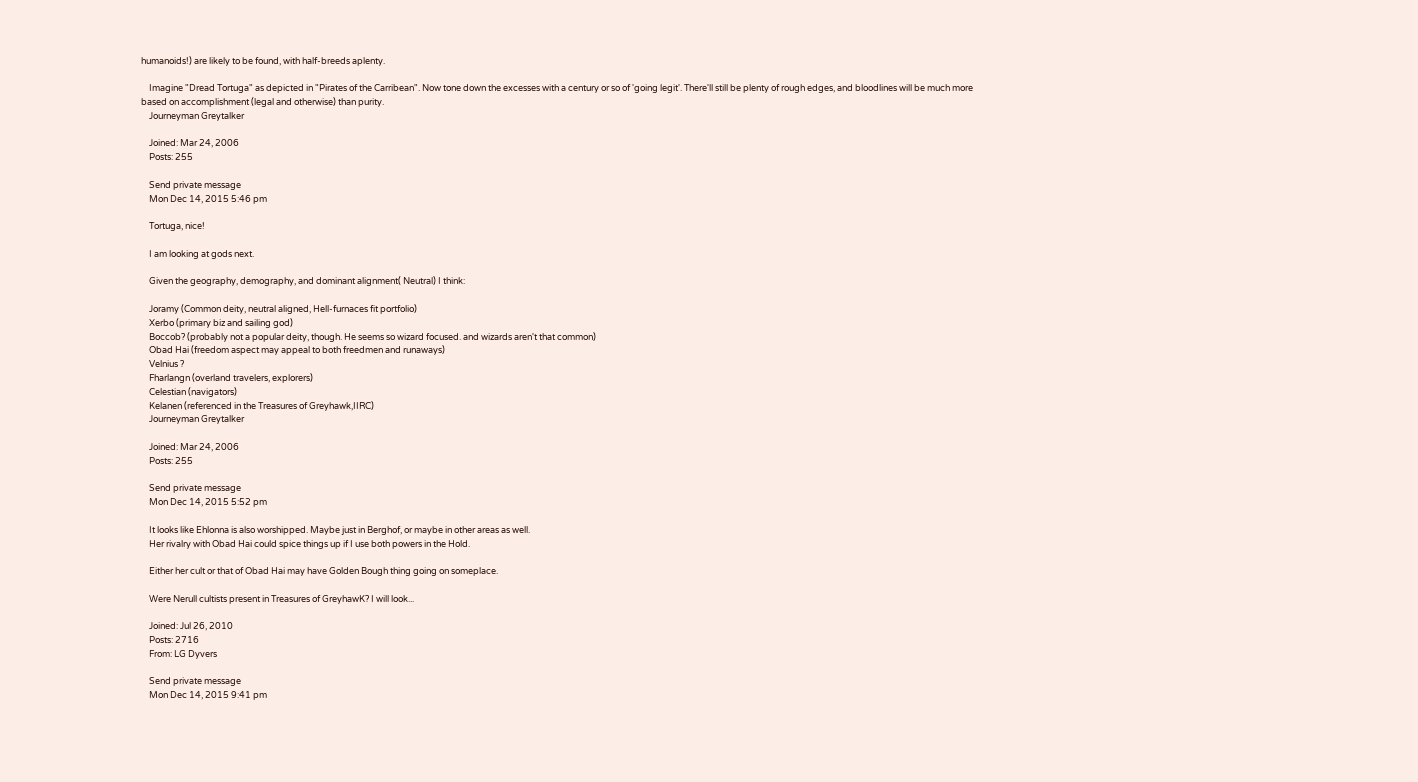humanoids!) are likely to be found, with half-breeds aplenty.

    Imagine "Dread Tortuga" as depicted in "Pirates of the Carribean". Now tone down the excesses with a century or so of 'going legit'. There'll still be plenty of rough edges, and bloodlines will be much more based on accomplishment (legal and otherwise) than purity.
    Journeyman Greytalker

    Joined: Mar 24, 2006
    Posts: 255

    Send private message
    Mon Dec 14, 2015 5:46 pm

    Tortuga, nice!

    I am looking at gods next.

    Given the geography, demography, and dominant alignment( Neutral) I think:

    Joramy (Common deity, neutral aligned, Hell-furnaces fit portfolio)
    Xerbo (primary biz and sailing god)
    Boccob? (probably not a popular deity, though. He seems so wizard focused. and wizards aren't that common)
    Obad Hai (freedom aspect may appeal to both freedmen and runaways)
    Velnius ?
    Fharlangn (overland travelers, explorers)
    Celestian (navigators)
    Kelanen (referenced in the Treasures of Greyhawk,IIRC)
    Journeyman Greytalker

    Joined: Mar 24, 2006
    Posts: 255

    Send private message
    Mon Dec 14, 2015 5:52 pm

    It looks like Ehlonna is also worshipped. Maybe just in Berghof, or maybe in other areas as well.
    Her rivalry with Obad Hai could spice things up if I use both powers in the Hold.

    Either her cult or that of Obad Hai may have Golden Bough thing going on someplace.

    Were Nerull cultists present in Treasures of GreyhawK? I will look...

    Joined: Jul 26, 2010
    Posts: 2716
    From: LG Dyvers

    Send private message
    Mon Dec 14, 2015 9:41 pm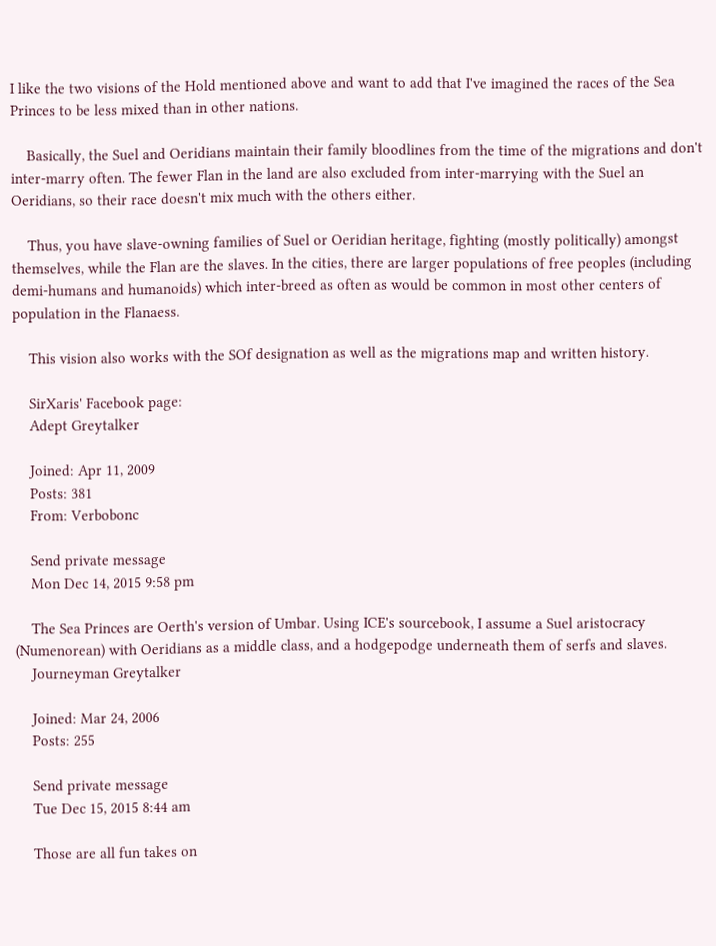I like the two visions of the Hold mentioned above and want to add that I've imagined the races of the Sea Princes to be less mixed than in other nations.

    Basically, the Suel and Oeridians maintain their family bloodlines from the time of the migrations and don't inter-marry often. The fewer Flan in the land are also excluded from inter-marrying with the Suel an Oeridians, so their race doesn't mix much with the others either.

    Thus, you have slave-owning families of Suel or Oeridian heritage, fighting (mostly politically) amongst themselves, while the Flan are the slaves. In the cities, there are larger populations of free peoples (including demi-humans and humanoids) which inter-breed as often as would be common in most other centers of population in the Flanaess.

    This vision also works with the SOf designation as well as the migrations map and written history.

    SirXaris' Facebook page:
    Adept Greytalker

    Joined: Apr 11, 2009
    Posts: 381
    From: Verbobonc

    Send private message
    Mon Dec 14, 2015 9:58 pm

    The Sea Princes are Oerth's version of Umbar. Using ICE's sourcebook, I assume a Suel aristocracy (Numenorean) with Oeridians as a middle class, and a hodgepodge underneath them of serfs and slaves.
    Journeyman Greytalker

    Joined: Mar 24, 2006
    Posts: 255

    Send private message
    Tue Dec 15, 2015 8:44 am

    Those are all fun takes on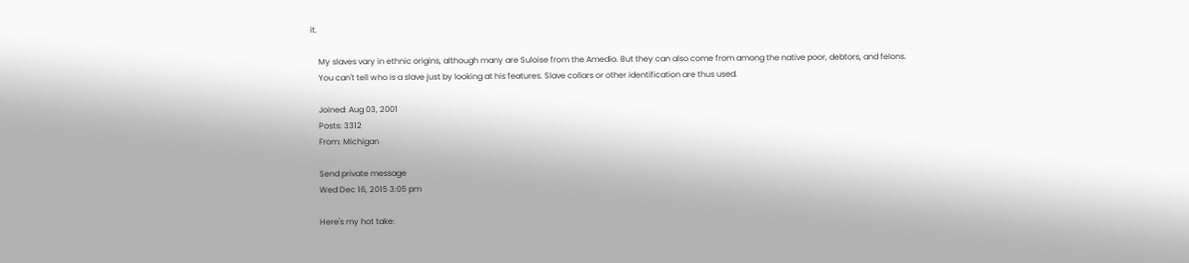it.

    My slaves vary in ethnic origins, although many are Suloise from the Amedio. But they can also come from among the native poor, debtors, and felons.
    You can't tell who is a slave just by looking at his features. Slave collars or other identification are thus used.

    Joined: Aug 03, 2001
    Posts: 3312
    From: Michigan

    Send private message
    Wed Dec 16, 2015 3:05 pm

    Here's my hot take: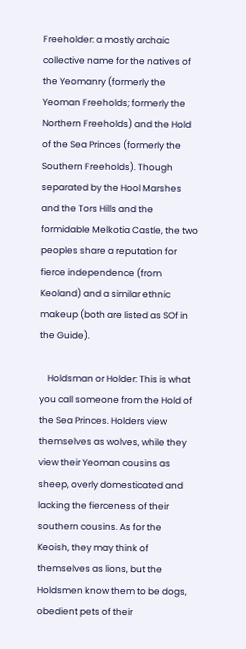Freeholder: a mostly archaic collective name for the natives of the Yeomanry (formerly the Yeoman Freeholds; formerly the Northern Freeholds) and the Hold of the Sea Princes (formerly the Southern Freeholds). Though separated by the Hool Marshes and the Tors Hills and the formidable Melkotia Castle, the two peoples share a reputation for fierce independence (from Keoland) and a similar ethnic makeup (both are listed as SOf in the Guide).

    Holdsman or Holder: This is what you call someone from the Hold of the Sea Princes. Holders view themselves as wolves, while they view their Yeoman cousins as sheep, overly domesticated and lacking the fierceness of their southern cousins. As for the Keoish, they may think of themselves as lions, but the Holdsmen know them to be dogs, obedient pets of their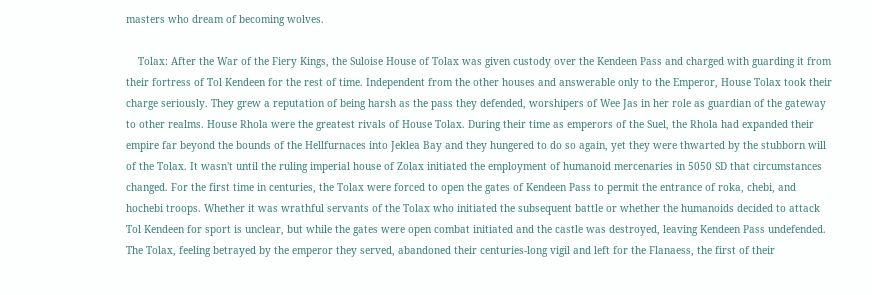masters who dream of becoming wolves.

    Tolax: After the War of the Fiery Kings, the Suloise House of Tolax was given custody over the Kendeen Pass and charged with guarding it from their fortress of Tol Kendeen for the rest of time. Independent from the other houses and answerable only to the Emperor, House Tolax took their charge seriously. They grew a reputation of being harsh as the pass they defended, worshipers of Wee Jas in her role as guardian of the gateway to other realms. House Rhola were the greatest rivals of House Tolax. During their time as emperors of the Suel, the Rhola had expanded their empire far beyond the bounds of the Hellfurnaces into Jeklea Bay and they hungered to do so again, yet they were thwarted by the stubborn will of the Tolax. It wasn't until the ruling imperial house of Zolax initiated the employment of humanoid mercenaries in 5050 SD that circumstances changed. For the first time in centuries, the Tolax were forced to open the gates of Kendeen Pass to permit the entrance of roka, chebi, and hochebi troops. Whether it was wrathful servants of the Tolax who initiated the subsequent battle or whether the humanoids decided to attack Tol Kendeen for sport is unclear, but while the gates were open combat initiated and the castle was destroyed, leaving Kendeen Pass undefended. The Tolax, feeling betrayed by the emperor they served, abandoned their centuries-long vigil and left for the Flanaess, the first of their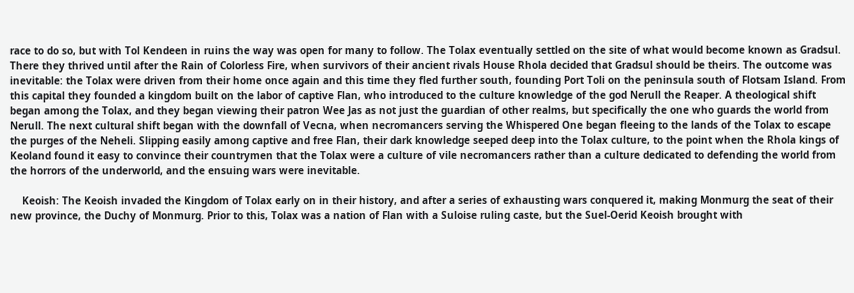race to do so, but with Tol Kendeen in ruins the way was open for many to follow. The Tolax eventually settled on the site of what would become known as Gradsul. There they thrived until after the Rain of Colorless Fire, when survivors of their ancient rivals House Rhola decided that Gradsul should be theirs. The outcome was inevitable: the Tolax were driven from their home once again and this time they fled further south, founding Port Toli on the peninsula south of Flotsam Island. From this capital they founded a kingdom built on the labor of captive Flan, who introduced to the culture knowledge of the god Nerull the Reaper. A theological shift began among the Tolax, and they began viewing their patron Wee Jas as not just the guardian of other realms, but specifically the one who guards the world from Nerull. The next cultural shift began with the downfall of Vecna, when necromancers serving the Whispered One began fleeing to the lands of the Tolax to escape the purges of the Neheli. Slipping easily among captive and free Flan, their dark knowledge seeped deep into the Tolax culture, to the point when the Rhola kings of Keoland found it easy to convince their countrymen that the Tolax were a culture of vile necromancers rather than a culture dedicated to defending the world from the horrors of the underworld, and the ensuing wars were inevitable.

    Keoish: The Keoish invaded the Kingdom of Tolax early on in their history, and after a series of exhausting wars conquered it, making Monmurg the seat of their new province, the Duchy of Monmurg. Prior to this, Tolax was a nation of Flan with a Suloise ruling caste, but the Suel-Oerid Keoish brought with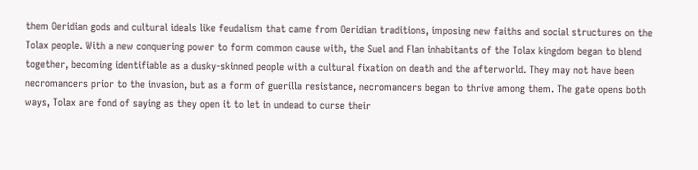them Oeridian gods and cultural ideals like feudalism that came from Oeridian traditions, imposing new faiths and social structures on the Tolax people. With a new conquering power to form common cause with, the Suel and Flan inhabitants of the Tolax kingdom began to blend together, becoming identifiable as a dusky-skinned people with a cultural fixation on death and the afterworld. They may not have been necromancers prior to the invasion, but as a form of guerilla resistance, necromancers began to thrive among them. The gate opens both ways, Tolax are fond of saying as they open it to let in undead to curse their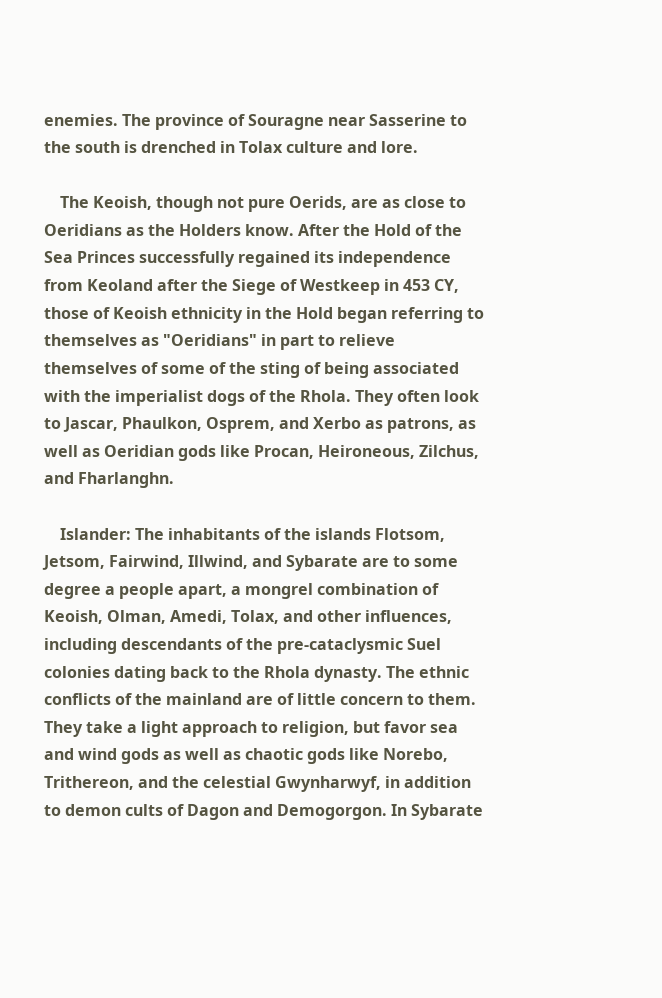enemies. The province of Souragne near Sasserine to the south is drenched in Tolax culture and lore.

    The Keoish, though not pure Oerids, are as close to Oeridians as the Holders know. After the Hold of the Sea Princes successfully regained its independence from Keoland after the Siege of Westkeep in 453 CY, those of Keoish ethnicity in the Hold began referring to themselves as "Oeridians" in part to relieve themselves of some of the sting of being associated with the imperialist dogs of the Rhola. They often look to Jascar, Phaulkon, Osprem, and Xerbo as patrons, as well as Oeridian gods like Procan, Heironeous, Zilchus, and Fharlanghn.

    Islander: The inhabitants of the islands Flotsom, Jetsom, Fairwind, Illwind, and Sybarate are to some degree a people apart, a mongrel combination of Keoish, Olman, Amedi, Tolax, and other influences, including descendants of the pre-cataclysmic Suel colonies dating back to the Rhola dynasty. The ethnic conflicts of the mainland are of little concern to them. They take a light approach to religion, but favor sea and wind gods as well as chaotic gods like Norebo, Trithereon, and the celestial Gwynharwyf, in addition to demon cults of Dagon and Demogorgon. In Sybarate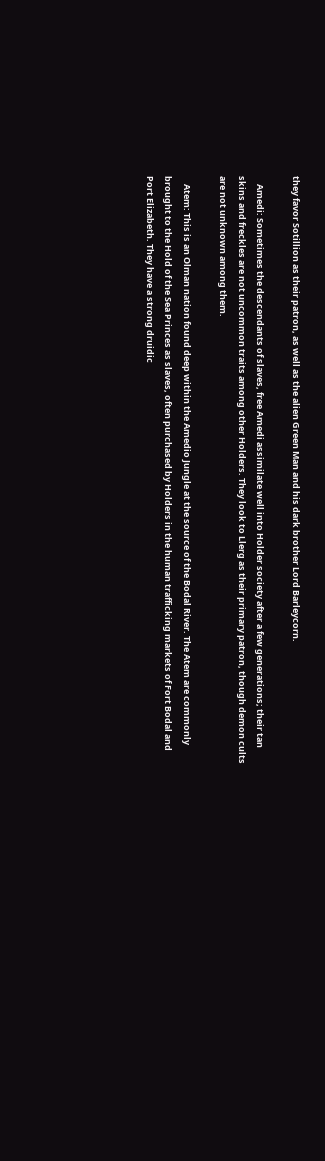they favor Sotillion as their patron, as well as the alien Green Man and his dark brother Lord Barleycorn.

    Amedi: Sometimes the descendants of slaves, free Amedi assimilate well into Holder society after a few generations; their tan skins and freckles are not uncommon traits among other Holders. They look to Llerg as their primary patron, though demon cults are not unknown among them.

    Atem: This is an Olman nation found deep within the Amedio Jungle at the source of the Bodal River. The Atem are commonly brought to the Hold of the Sea Princes as slaves, often purchased by Holders in the human trafficking markets of Fort Bodal and Port Elizabeth. They have a strong druidic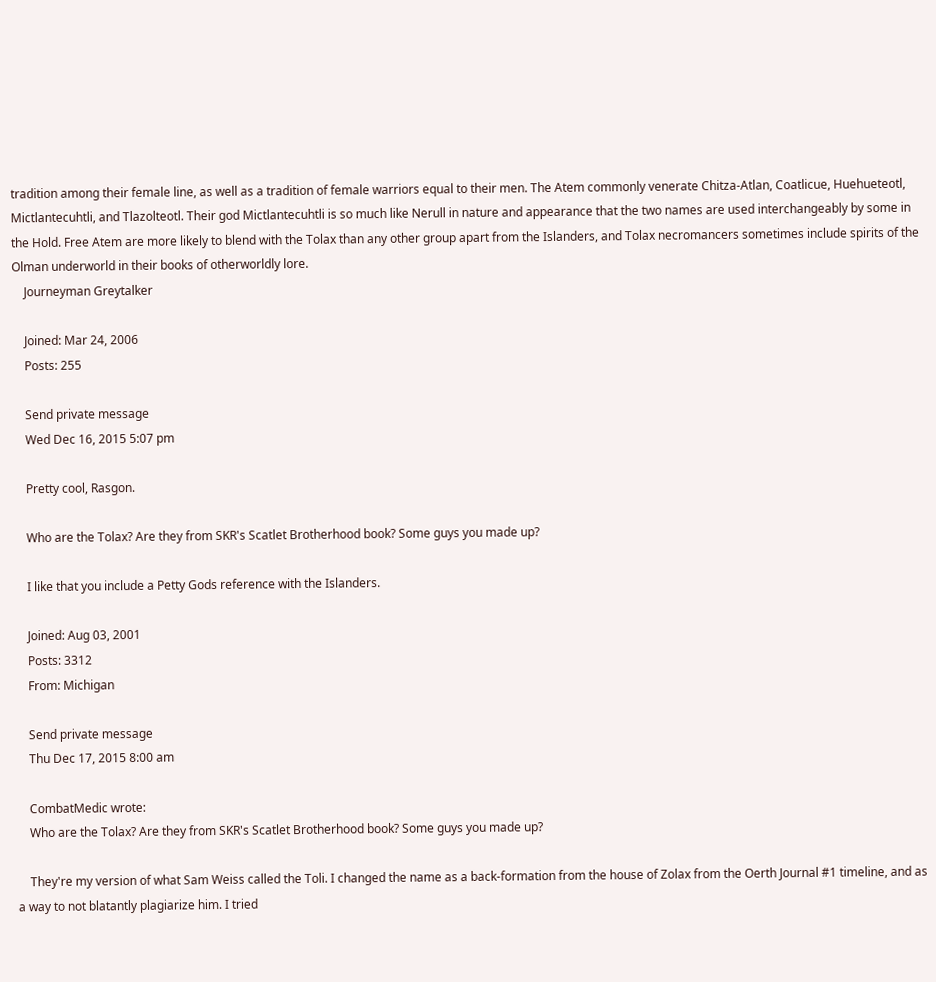tradition among their female line, as well as a tradition of female warriors equal to their men. The Atem commonly venerate Chitza-Atlan, Coatlicue, Huehueteotl, Mictlantecuhtli, and Tlazolteotl. Their god Mictlantecuhtli is so much like Nerull in nature and appearance that the two names are used interchangeably by some in the Hold. Free Atem are more likely to blend with the Tolax than any other group apart from the Islanders, and Tolax necromancers sometimes include spirits of the Olman underworld in their books of otherworldly lore.
    Journeyman Greytalker

    Joined: Mar 24, 2006
    Posts: 255

    Send private message
    Wed Dec 16, 2015 5:07 pm

    Pretty cool, Rasgon.

    Who are the Tolax? Are they from SKR's Scatlet Brotherhood book? Some guys you made up?

    I like that you include a Petty Gods reference with the Islanders.

    Joined: Aug 03, 2001
    Posts: 3312
    From: Michigan

    Send private message
    Thu Dec 17, 2015 8:00 am

    CombatMedic wrote:
    Who are the Tolax? Are they from SKR's Scatlet Brotherhood book? Some guys you made up?

    They're my version of what Sam Weiss called the Toli. I changed the name as a back-formation from the house of Zolax from the Oerth Journal #1 timeline, and as a way to not blatantly plagiarize him. I tried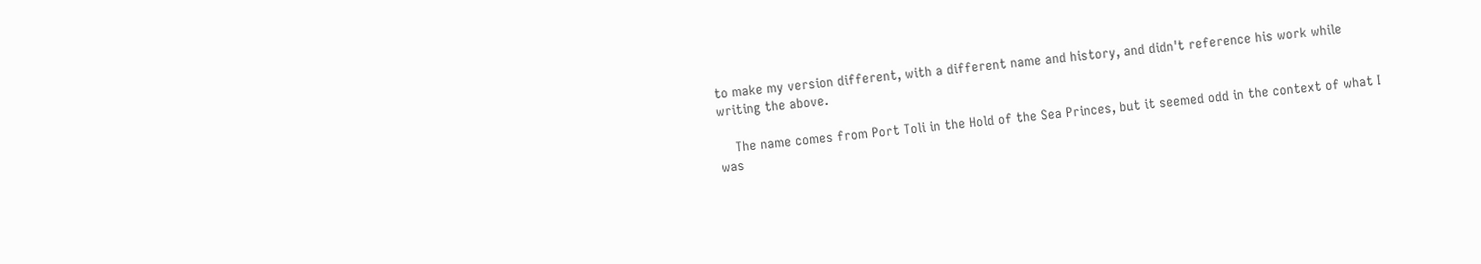to make my version different, with a different name and history, and didn't reference his work while writing the above.

    The name comes from Port Toli in the Hold of the Sea Princes, but it seemed odd in the context of what I was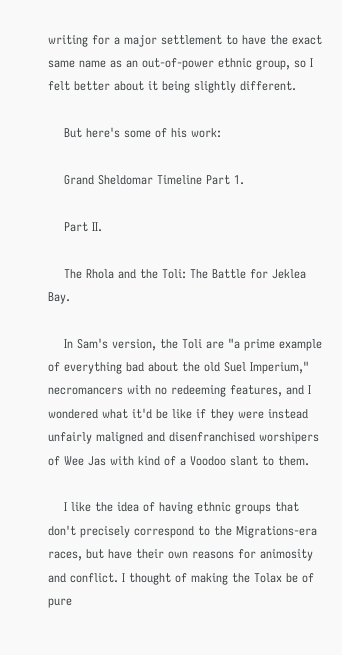writing for a major settlement to have the exact same name as an out-of-power ethnic group, so I felt better about it being slightly different.

    But here's some of his work:

    Grand Sheldomar Timeline Part 1.

    Part II.

    The Rhola and the Toli: The Battle for Jeklea Bay.

    In Sam's version, the Toli are "a prime example of everything bad about the old Suel Imperium," necromancers with no redeeming features, and I wondered what it'd be like if they were instead unfairly maligned and disenfranchised worshipers of Wee Jas with kind of a Voodoo slant to them.

    I like the idea of having ethnic groups that don't precisely correspond to the Migrations-era races, but have their own reasons for animosity and conflict. I thought of making the Tolax be of pure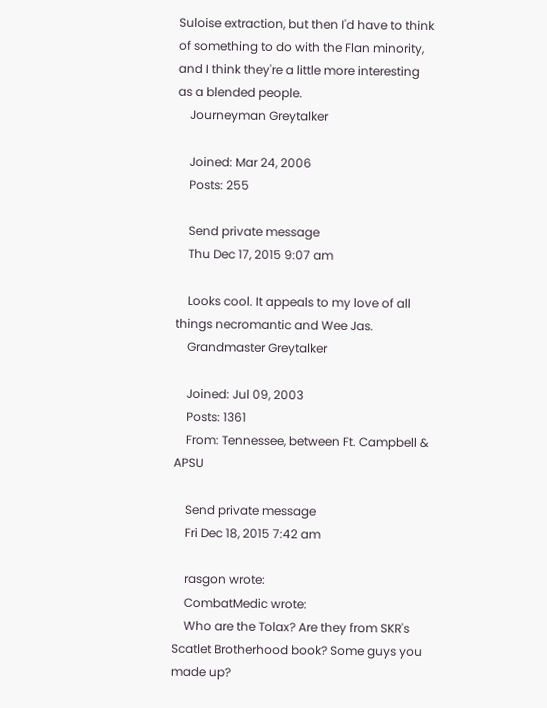Suloise extraction, but then I'd have to think of something to do with the Flan minority, and I think they're a little more interesting as a blended people.
    Journeyman Greytalker

    Joined: Mar 24, 2006
    Posts: 255

    Send private message
    Thu Dec 17, 2015 9:07 am

    Looks cool. It appeals to my love of all things necromantic and Wee Jas.
    Grandmaster Greytalker

    Joined: Jul 09, 2003
    Posts: 1361
    From: Tennessee, between Ft. Campbell & APSU

    Send private message
    Fri Dec 18, 2015 7:42 am

    rasgon wrote:
    CombatMedic wrote:
    Who are the Tolax? Are they from SKR's Scatlet Brotherhood book? Some guys you made up?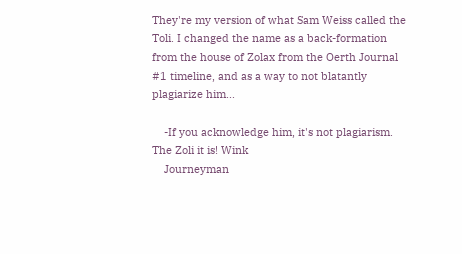They're my version of what Sam Weiss called the Toli. I changed the name as a back-formation from the house of Zolax from the Oerth Journal #1 timeline, and as a way to not blatantly plagiarize him...

    -If you acknowledge him, it's not plagiarism. The Zoli it is! Wink
    Journeyman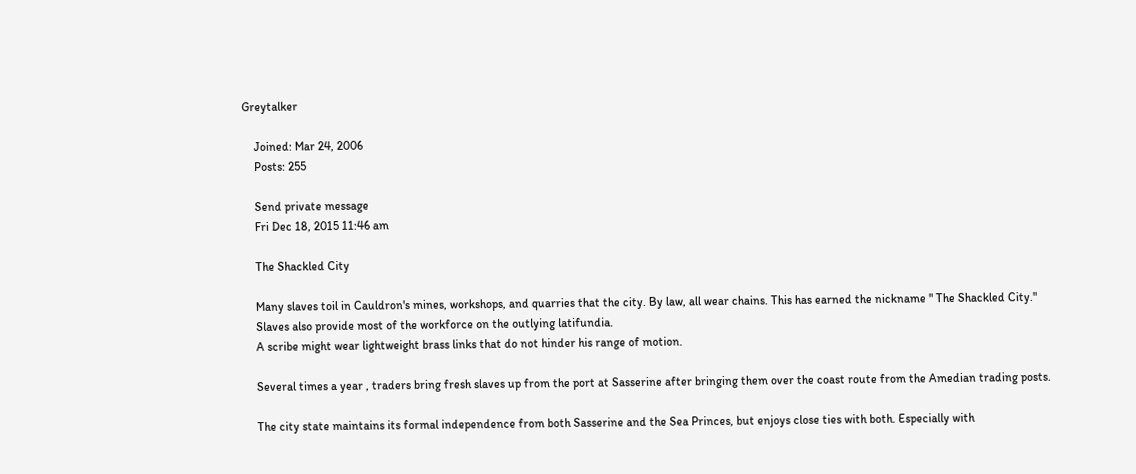Greytalker

    Joined: Mar 24, 2006
    Posts: 255

    Send private message
    Fri Dec 18, 2015 11:46 am

    The Shackled City

    Many slaves toil in Cauldron's mines, workshops, and quarries that the city. By law, all wear chains. This has earned the nickname " The Shackled City."
    Slaves also provide most of the workforce on the outlying latifundia.
    A scribe might wear lightweight brass links that do not hinder his range of motion.

    Several times a year , traders bring fresh slaves up from the port at Sasserine after bringing them over the coast route from the Amedian trading posts.

    The city state maintains its formal independence from both Sasserine and the Sea Princes, but enjoys close ties with both. Especially with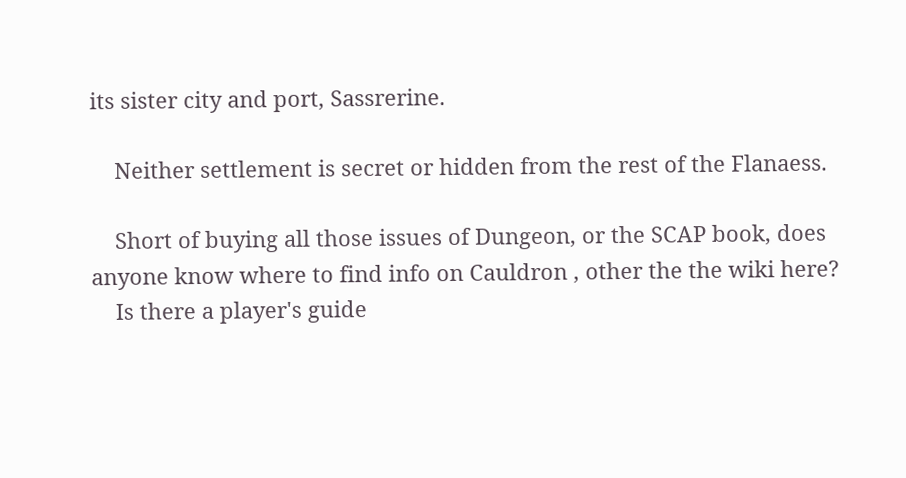its sister city and port, Sassrerine.

    Neither settlement is secret or hidden from the rest of the Flanaess.

    Short of buying all those issues of Dungeon, or the SCAP book, does anyone know where to find info on Cauldron , other the the wiki here?
    Is there a player's guide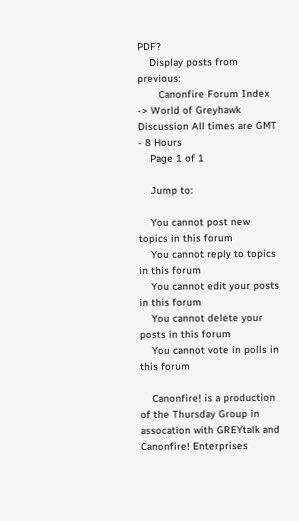PDF?
    Display posts from previous:
       Canonfire Forum Index -> World of Greyhawk Discussion All times are GMT - 8 Hours
    Page 1 of 1

    Jump to:

    You cannot post new topics in this forum
    You cannot reply to topics in this forum
    You cannot edit your posts in this forum
    You cannot delete your posts in this forum
    You cannot vote in polls in this forum

    Canonfire! is a production of the Thursday Group in assocation with GREYtalk and Canonfire! Enterprises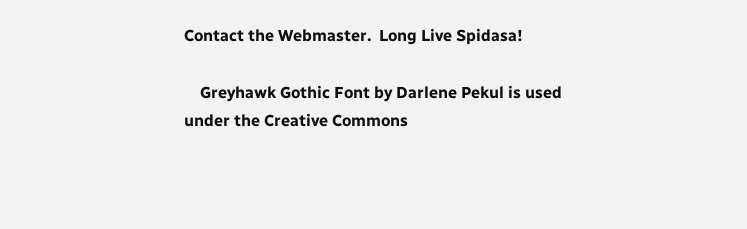Contact the Webmaster.  Long Live Spidasa!

    Greyhawk Gothic Font by Darlene Pekul is used under the Creative Commons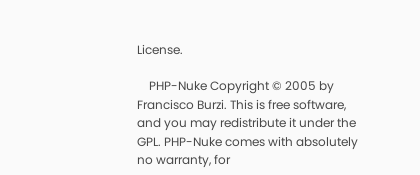License.

    PHP-Nuke Copyright © 2005 by Francisco Burzi. This is free software, and you may redistribute it under the GPL. PHP-Nuke comes with absolutely no warranty, for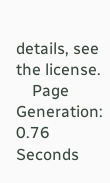details, see the license.
    Page Generation: 0.76 Seconds